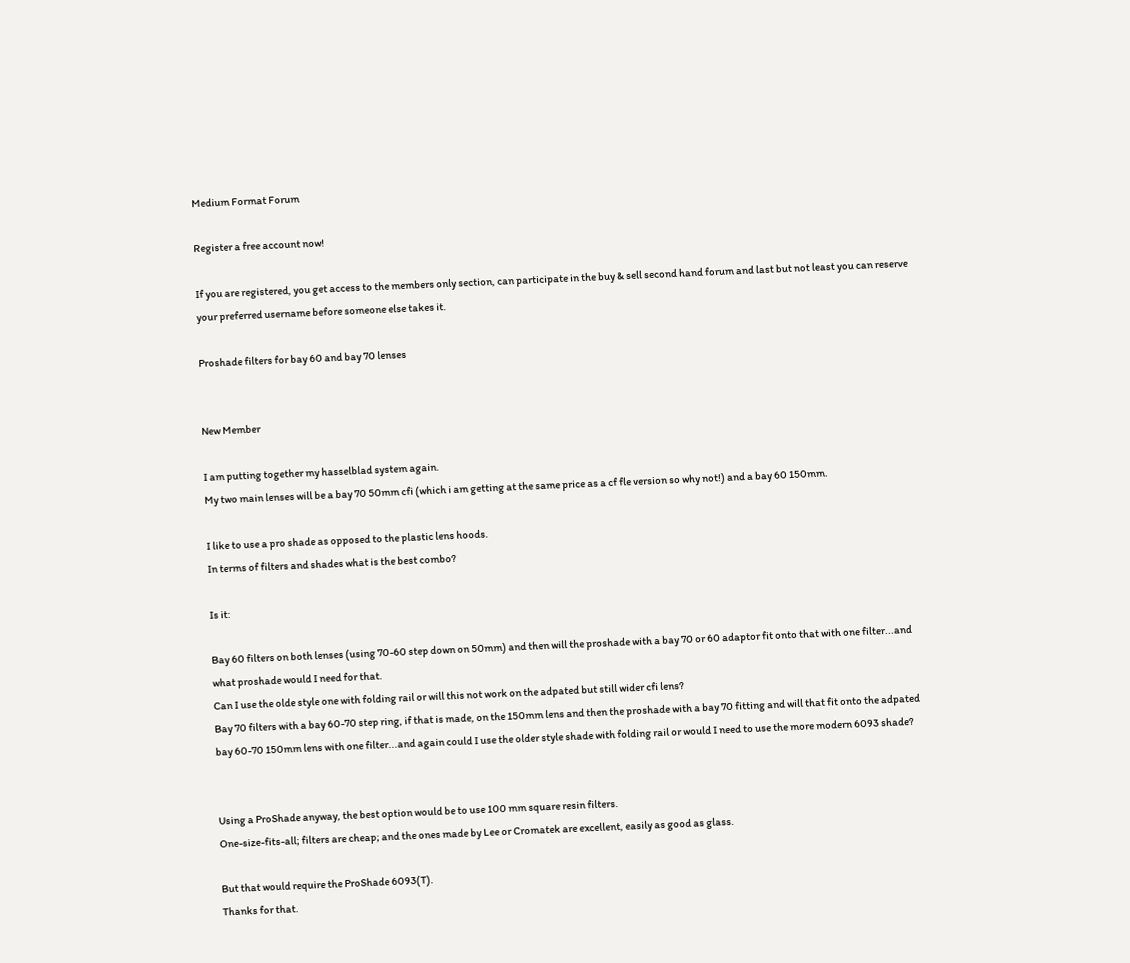Medium Format Forum

Register a free account now!

If you are registered, you get access to the members only section, can participate in the buy & sell second hand forum and last but not least you can reserve your preferred username before someone else takes it.

Proshade filters for bay 60 and bay 70 lenses


New Member

I am putting together my hasselblad system again.
My two main lenses will be a bay 70 50mm cfi (which i am getting at the same price as a cf fle version so why not!) and a bay 60 150mm.

I like to use a pro shade as opposed to the plastic lens hoods.
In terms of filters and shades what is the best combo?

Is it:

Bay 60 filters on both lenses (using 70-60 step down on 50mm) and then will the proshade with a bay 70 or 60 adaptor fit onto that with one filter...and what proshade would I need for that.
Can I use the olde style one with folding rail or will this not work on the adpated but still wider cfi lens?
Bay 70 filters with a bay 60-70 step ring, if that is made, on the 150mm lens and then the proshade with a bay 70 fitting and will that fit onto the adpated bay 60-70 150mm lens with one filter...and again could I use the older style shade with folding rail or would I need to use the more modern 6093 shade?


Using a ProShade anyway, the best option would be to use 100 mm square resin filters.
One-size-fits-all; filters are cheap; and the ones made by Lee or Cromatek are excellent, easily as good as glass.

But that would require the ProShade 6093(T).
Thanks for that.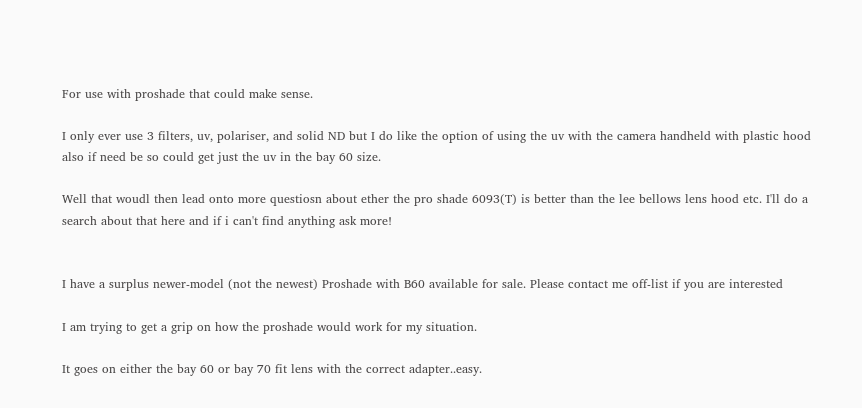For use with proshade that could make sense.

I only ever use 3 filters, uv, polariser, and solid ND but I do like the option of using the uv with the camera handheld with plastic hood also if need be so could get just the uv in the bay 60 size.

Well that woudl then lead onto more questiosn about ether the pro shade 6093(T) is better than the lee bellows lens hood etc. I'll do a search about that here and if i can't find anything ask more!


I have a surplus newer-model (not the newest) Proshade with B60 available for sale. Please contact me off-list if you are interested

I am trying to get a grip on how the proshade would work for my situation.

It goes on either the bay 60 or bay 70 fit lens with the correct adapter..easy.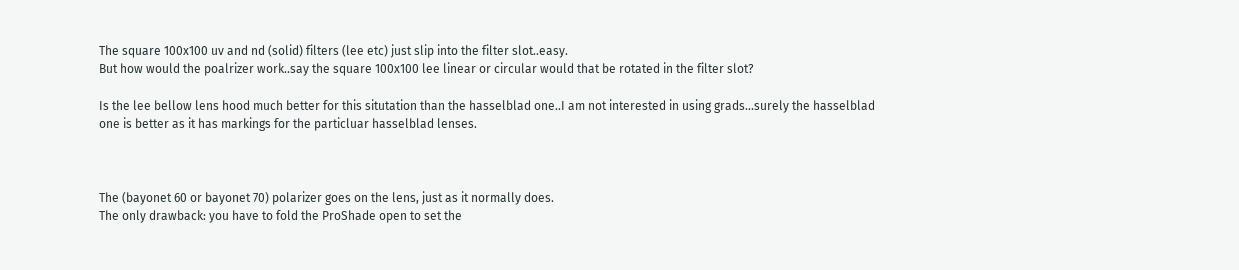The square 100x100 uv and nd (solid) filters (lee etc) just slip into the filter slot..easy.
But how would the poalrizer work..say the square 100x100 lee linear or circular would that be rotated in the filter slot?

Is the lee bellow lens hood much better for this situtation than the hasselblad one..I am not interested in using grads...surely the hasselblad one is better as it has markings for the particluar hasselblad lenses.



The (bayonet 60 or bayonet 70) polarizer goes on the lens, just as it normally does.
The only drawback: you have to fold the ProShade open to set the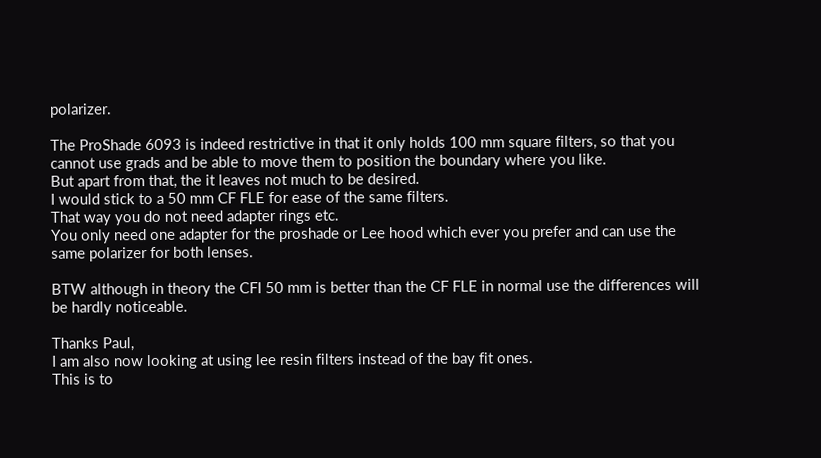polarizer.

The ProShade 6093 is indeed restrictive in that it only holds 100 mm square filters, so that you cannot use grads and be able to move them to position the boundary where you like.
But apart from that, the it leaves not much to be desired.
I would stick to a 50 mm CF FLE for ease of the same filters.
That way you do not need adapter rings etc.
You only need one adapter for the proshade or Lee hood which ever you prefer and can use the same polarizer for both lenses.

BTW although in theory the CFI 50 mm is better than the CF FLE in normal use the differences will be hardly noticeable.

Thanks Paul,
I am also now looking at using lee resin filters instead of the bay fit ones.
This is to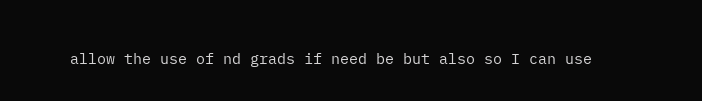allow the use of nd grads if need be but also so I can use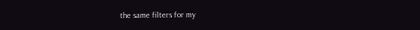the same filters for my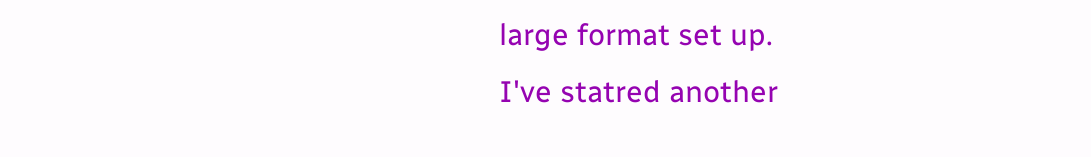large format set up.
I've statred another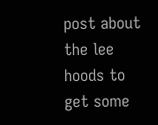post about the lee hoods to get some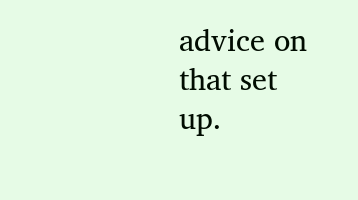advice on that set up.